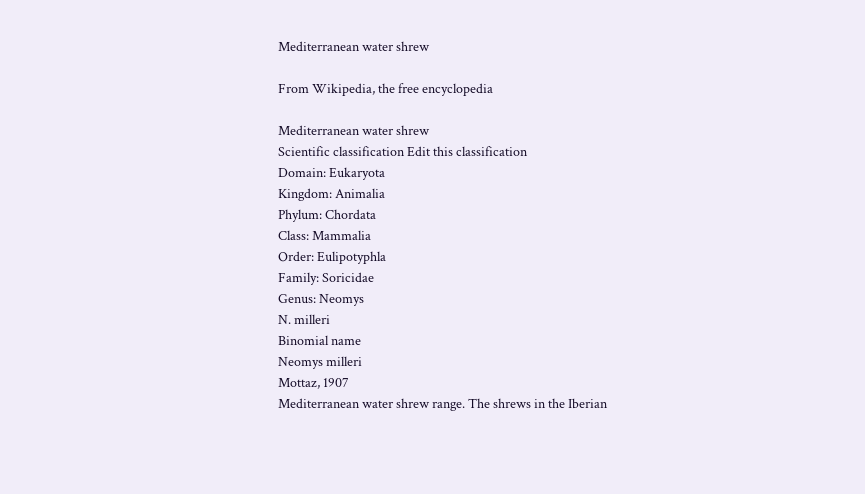Mediterranean water shrew

From Wikipedia, the free encyclopedia

Mediterranean water shrew
Scientific classification Edit this classification
Domain: Eukaryota
Kingdom: Animalia
Phylum: Chordata
Class: Mammalia
Order: Eulipotyphla
Family: Soricidae
Genus: Neomys
N. milleri
Binomial name
Neomys milleri
Mottaz, 1907
Mediterranean water shrew range. The shrews in the Iberian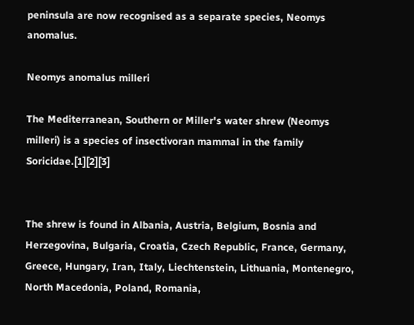peninsula are now recognised as a separate species, Neomys anomalus.

Neomys anomalus milleri

The Mediterranean, Southern or Miller's water shrew (Neomys milleri) is a species of insectivoran mammal in the family Soricidae.[1][2][3]


The shrew is found in Albania, Austria, Belgium, Bosnia and Herzegovina, Bulgaria, Croatia, Czech Republic, France, Germany, Greece, Hungary, Iran, Italy, Liechtenstein, Lithuania, Montenegro, North Macedonia, Poland, Romania,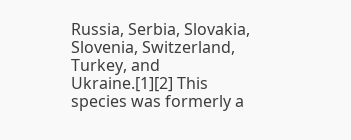Russia, Serbia, Slovakia, Slovenia, Switzerland, Turkey, and Ukraine.[1][2] This species was formerly a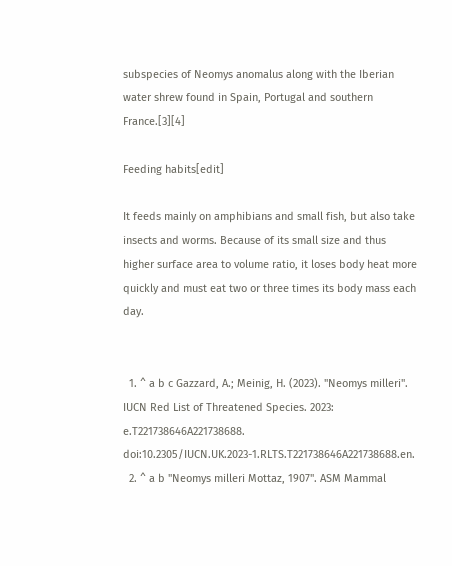subspecies of Neomys anomalus along with the Iberian water shrew found in Spain, Portugal and southern France.[3][4]

Feeding habits[edit]

It feeds mainly on amphibians and small fish, but also take insects and worms. Because of its small size and thus higher surface area to volume ratio, it loses body heat more quickly and must eat two or three times its body mass each day.


  1. ^ a b c Gazzard, A.; Meinig, H. (2023). "Neomys milleri". IUCN Red List of Threatened Species. 2023: e.T221738646A221738688. doi:10.2305/IUCN.UK.2023-1.RLTS.T221738646A221738688.en.
  2. ^ a b "Neomys milleri Mottaz, 1907". ASM Mammal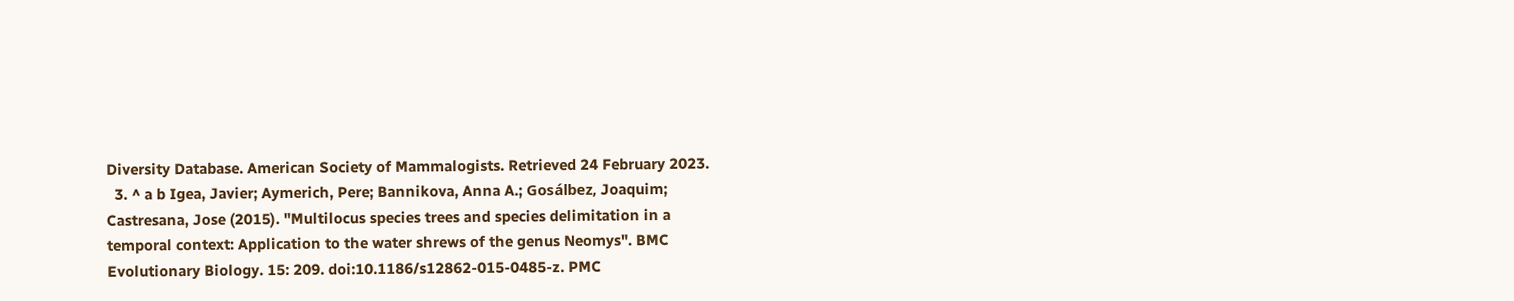Diversity Database. American Society of Mammalogists. Retrieved 24 February 2023.
  3. ^ a b Igea, Javier; Aymerich, Pere; Bannikova, Anna A.; Gosálbez, Joaquim; Castresana, Jose (2015). "Multilocus species trees and species delimitation in a temporal context: Application to the water shrews of the genus Neomys". BMC Evolutionary Biology. 15: 209. doi:10.1186/s12862-015-0485-z. PMC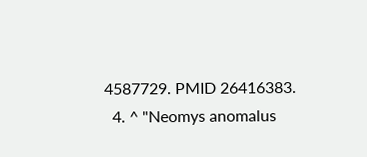4587729. PMID 26416383.
  4. ^ "Neomys anomalus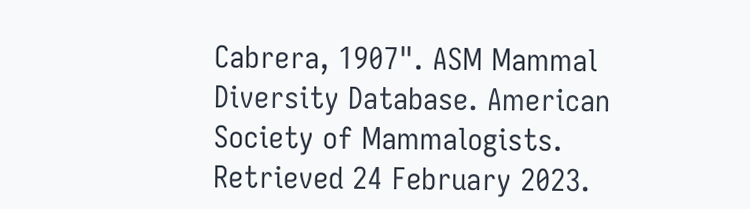Cabrera, 1907". ASM Mammal Diversity Database. American Society of Mammalogists. Retrieved 24 February 2023.